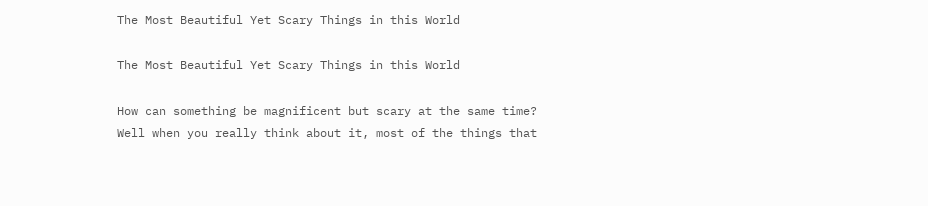The Most Beautiful Yet Scary Things in this World

The Most Beautiful Yet Scary Things in this World

How can something be magnificent but scary at the same time? Well when you really think about it, most of the things that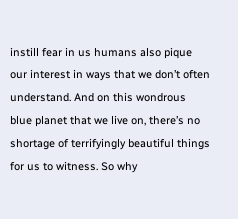instill fear in us humans also pique our interest in ways that we don’t often understand. And on this wondrous blue planet that we live on, there’s no shortage of terrifyingly beautiful things for us to witness. So why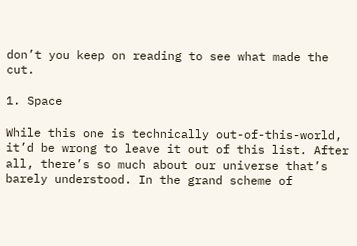don’t you keep on reading to see what made the cut.

1. Space

While this one is technically out-of-this-world, it’d be wrong to leave it out of this list. After all, there’s so much about our universe that’s barely understood. In the grand scheme of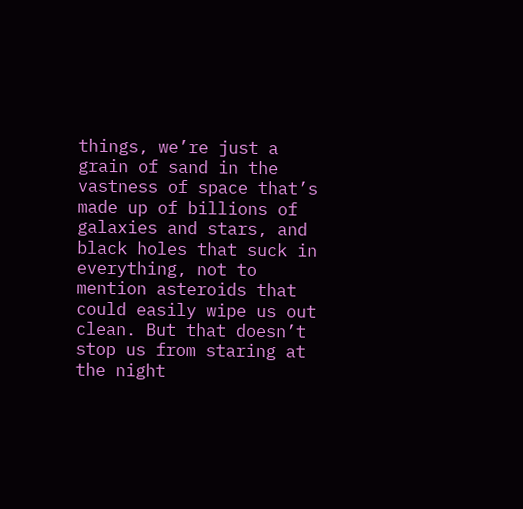things, we’re just a grain of sand in the vastness of space that’s made up of billions of galaxies and stars, and black holes that suck in everything, not to mention asteroids that could easily wipe us out clean. But that doesn’t stop us from staring at the night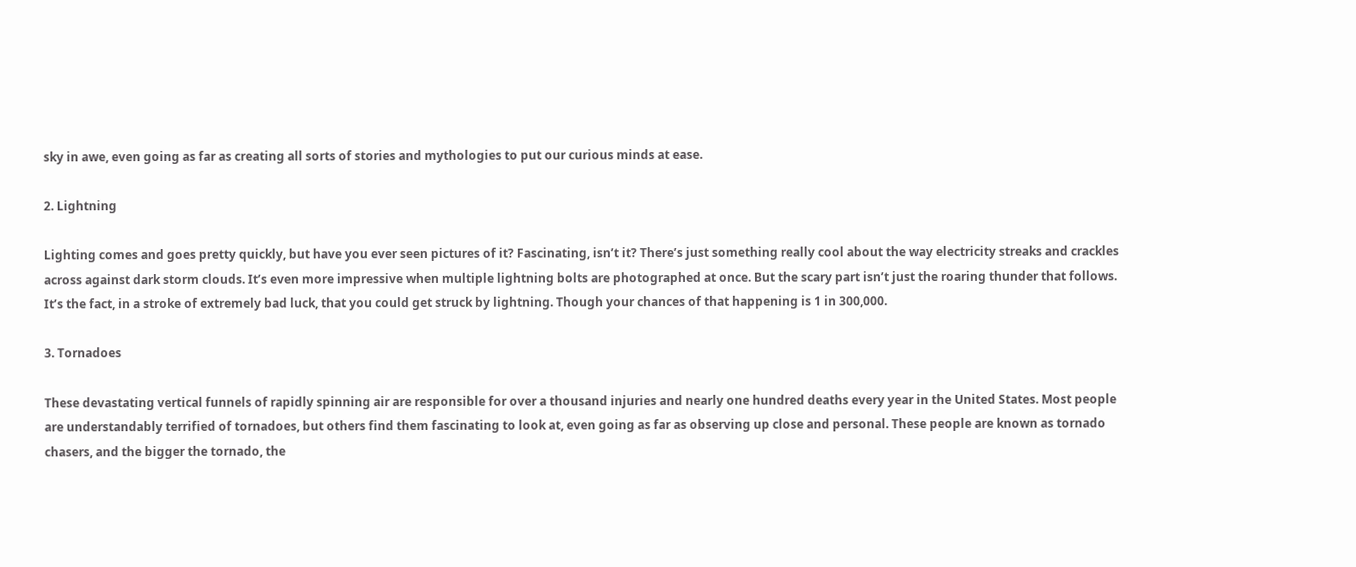sky in awe, even going as far as creating all sorts of stories and mythologies to put our curious minds at ease.

2. Lightning

Lighting comes and goes pretty quickly, but have you ever seen pictures of it? Fascinating, isn’t it? There’s just something really cool about the way electricity streaks and crackles across against dark storm clouds. It’s even more impressive when multiple lightning bolts are photographed at once. But the scary part isn’t just the roaring thunder that follows. It’s the fact, in a stroke of extremely bad luck, that you could get struck by lightning. Though your chances of that happening is 1 in 300,000.

3. Tornadoes

These devastating vertical funnels of rapidly spinning air are responsible for over a thousand injuries and nearly one hundred deaths every year in the United States. Most people are understandably terrified of tornadoes, but others find them fascinating to look at, even going as far as observing up close and personal. These people are known as tornado chasers, and the bigger the tornado, the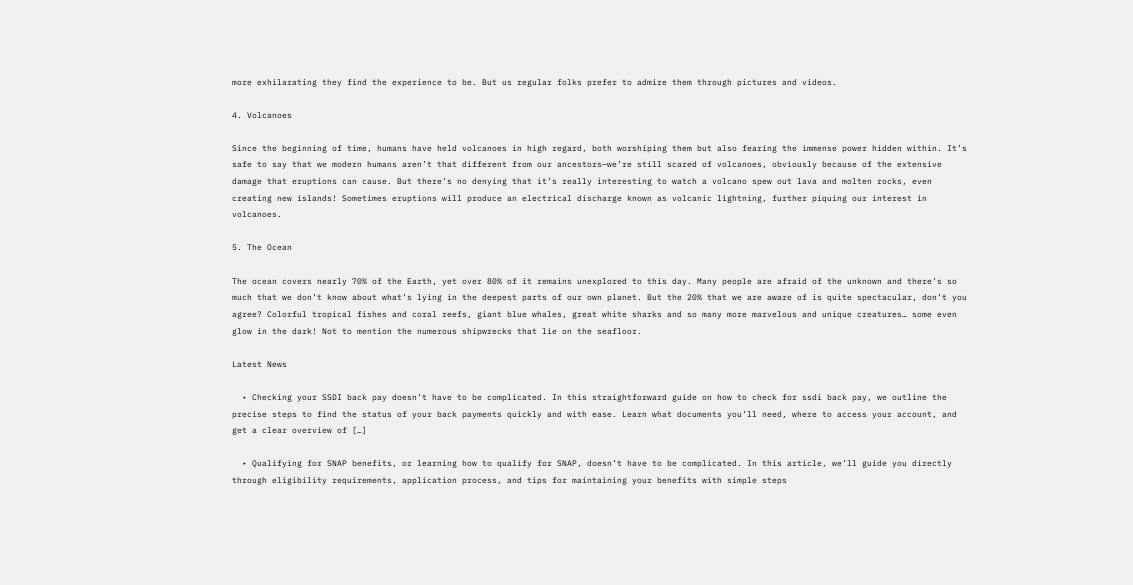more exhilarating they find the experience to be. But us regular folks prefer to admire them through pictures and videos.

4. Volcanoes

Since the beginning of time, humans have held volcanoes in high regard, both worshiping them but also fearing the immense power hidden within. It’s safe to say that we modern humans aren’t that different from our ancestors—we’re still scared of volcanoes, obviously because of the extensive damage that eruptions can cause. But there’s no denying that it’s really interesting to watch a volcano spew out lava and molten rocks, even creating new islands! Sometimes eruptions will produce an electrical discharge known as volcanic lightning, further piquing our interest in volcanoes.

5. The Ocean

The ocean covers nearly 70% of the Earth, yet over 80% of it remains unexplored to this day. Many people are afraid of the unknown and there’s so much that we don’t know about what’s lying in the deepest parts of our own planet. But the 20% that we are aware of is quite spectacular, don’t you agree? Colorful tropical fishes and coral reefs, giant blue whales, great white sharks and so many more marvelous and unique creatures… some even glow in the dark! Not to mention the numerous shipwrecks that lie on the seafloor.

Latest News

  • Checking your SSDI back pay doesn’t have to be complicated. In this straightforward guide on how to check for ssdi back pay, we outline the precise steps to find the status of your back payments quickly and with ease. Learn what documents you’ll need, where to access your account, and get a clear overview of […]

  • Qualifying for SNAP benefits, or learning how to qualify for SNAP, doesn’t have to be complicated. In this article, we’ll guide you directly through eligibility requirements, application process, and tips for maintaining your benefits with simple steps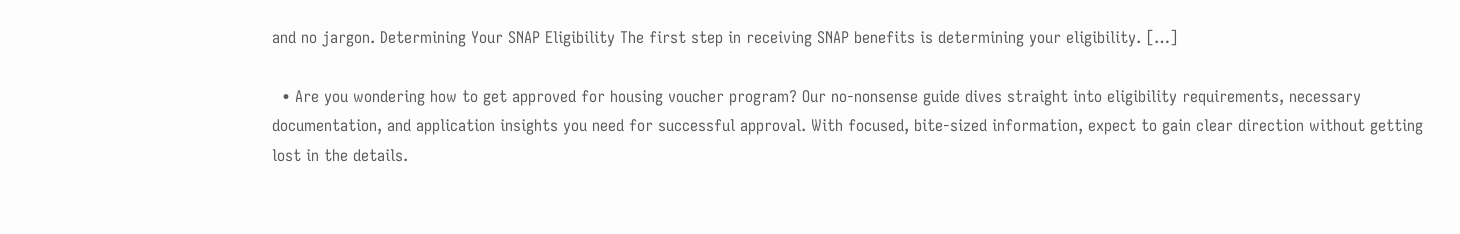and no jargon. Determining Your SNAP Eligibility The first step in receiving SNAP benefits is determining your eligibility. […]

  • Are you wondering how to get approved for housing voucher program? Our no-nonsense guide dives straight into eligibility requirements, necessary documentation, and application insights you need for successful approval. With focused, bite-sized information, expect to gain clear direction without getting lost in the details.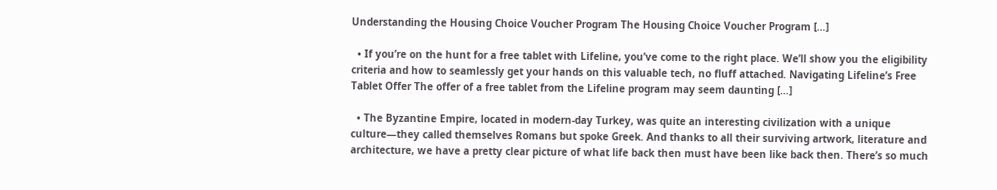Understanding the Housing Choice Voucher Program The Housing Choice Voucher Program […]

  • If you’re on the hunt for a free tablet with Lifeline, you’ve come to the right place. We’ll show you the eligibility criteria and how to seamlessly get your hands on this valuable tech, no fluff attached. Navigating Lifeline’s Free Tablet Offer The offer of a free tablet from the Lifeline program may seem daunting […]

  • The Byzantine Empire, located in modern-day Turkey, was quite an interesting civilization with a unique culture—they called themselves Romans but spoke Greek. And thanks to all their surviving artwork, literature and architecture, we have a pretty clear picture of what life back then must have been like back then. There’s so much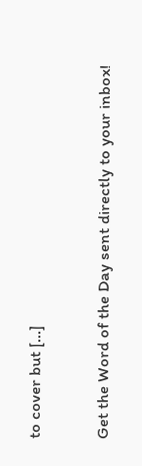to cover but […]

Get the Word of the Day sent directly to your inbox!